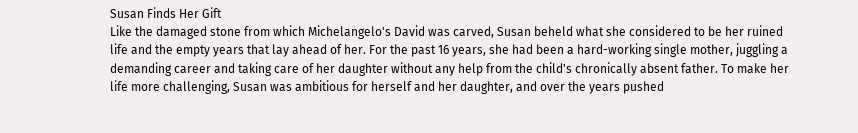Susan Finds Her Gift
Like the damaged stone from which Michelangelo's David was carved, Susan beheld what she considered to be her ruined life and the empty years that lay ahead of her. For the past 16 years, she had been a hard-working single mother, juggling a demanding career and taking care of her daughter without any help from the child's chronically absent father. To make her life more challenging, Susan was ambitious for herself and her daughter, and over the years pushed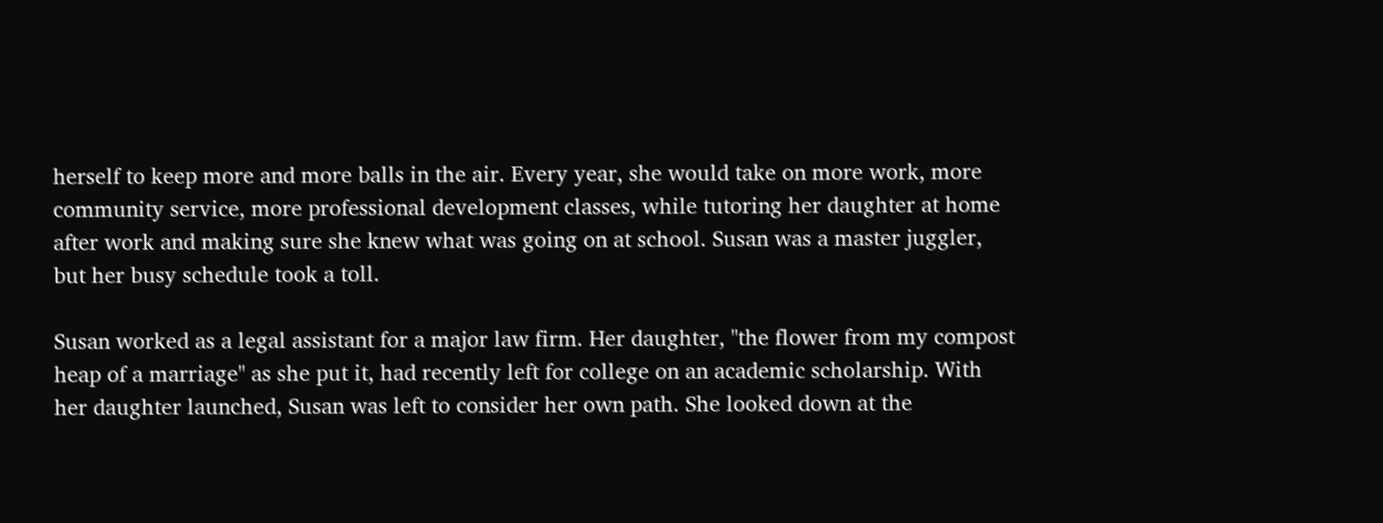herself to keep more and more balls in the air. Every year, she would take on more work, more community service, more professional development classes, while tutoring her daughter at home after work and making sure she knew what was going on at school. Susan was a master juggler, but her busy schedule took a toll.

Susan worked as a legal assistant for a major law firm. Her daughter, "the flower from my compost heap of a marriage" as she put it, had recently left for college on an academic scholarship. With her daughter launched, Susan was left to consider her own path. She looked down at the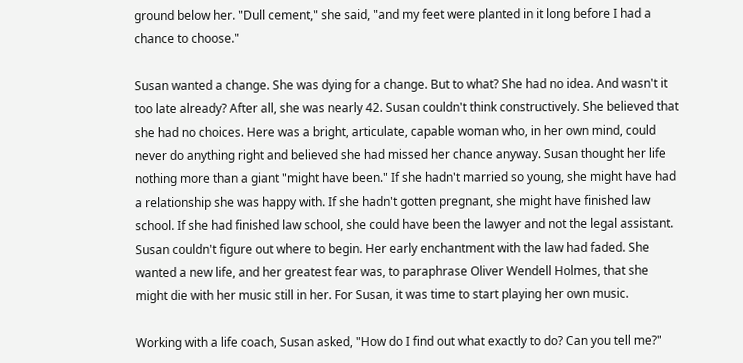ground below her. "Dull cement," she said, "and my feet were planted in it long before I had a chance to choose."

Susan wanted a change. She was dying for a change. But to what? She had no idea. And wasn't it too late already? After all, she was nearly 42. Susan couldn't think constructively. She believed that she had no choices. Here was a bright, articulate, capable woman who, in her own mind, could never do anything right and believed she had missed her chance anyway. Susan thought her life nothing more than a giant "might have been." If she hadn't married so young, she might have had a relationship she was happy with. If she hadn't gotten pregnant, she might have finished law school. If she had finished law school, she could have been the lawyer and not the legal assistant. Susan couldn't figure out where to begin. Her early enchantment with the law had faded. She wanted a new life, and her greatest fear was, to paraphrase Oliver Wendell Holmes, that she might die with her music still in her. For Susan, it was time to start playing her own music.

Working with a life coach, Susan asked, "How do I find out what exactly to do? Can you tell me?"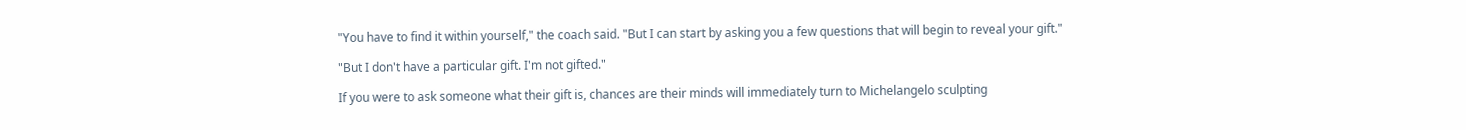"You have to find it within yourself," the coach said. "But I can start by asking you a few questions that will begin to reveal your gift."

"But I don't have a particular gift. I'm not gifted."

If you were to ask someone what their gift is, chances are their minds will immediately turn to Michelangelo sculpting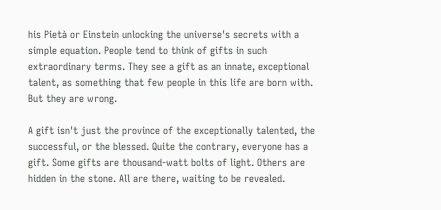his Pietà or Einstein unlocking the universe's secrets with a simple equation. People tend to think of gifts in such extraordinary terms. They see a gift as an innate, exceptional talent, as something that few people in this life are born with. But they are wrong.

A gift isn't just the province of the exceptionally talented, the successful, or the blessed. Quite the contrary, everyone has a gift. Some gifts are thousand-watt bolts of light. Others are hidden in the stone. All are there, waiting to be revealed.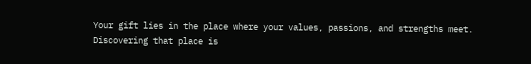Your gift lies in the place where your values, passions, and strengths meet. Discovering that place is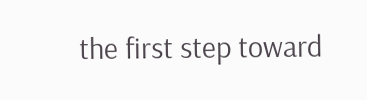the first step toward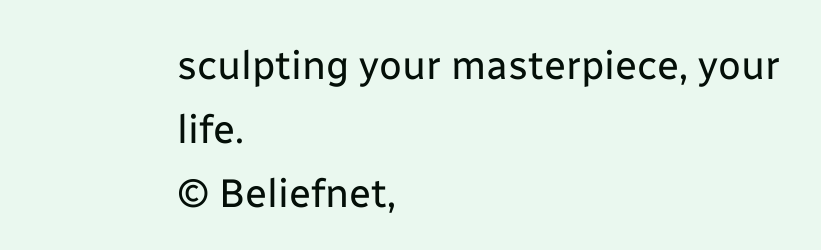sculpting your masterpiece, your life.
© Beliefnet,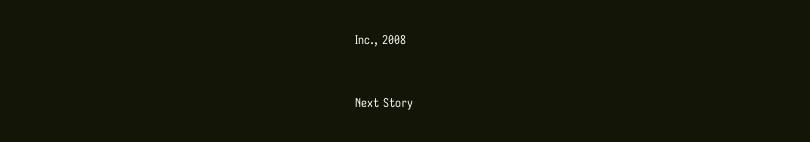Inc., 2008


Next Story